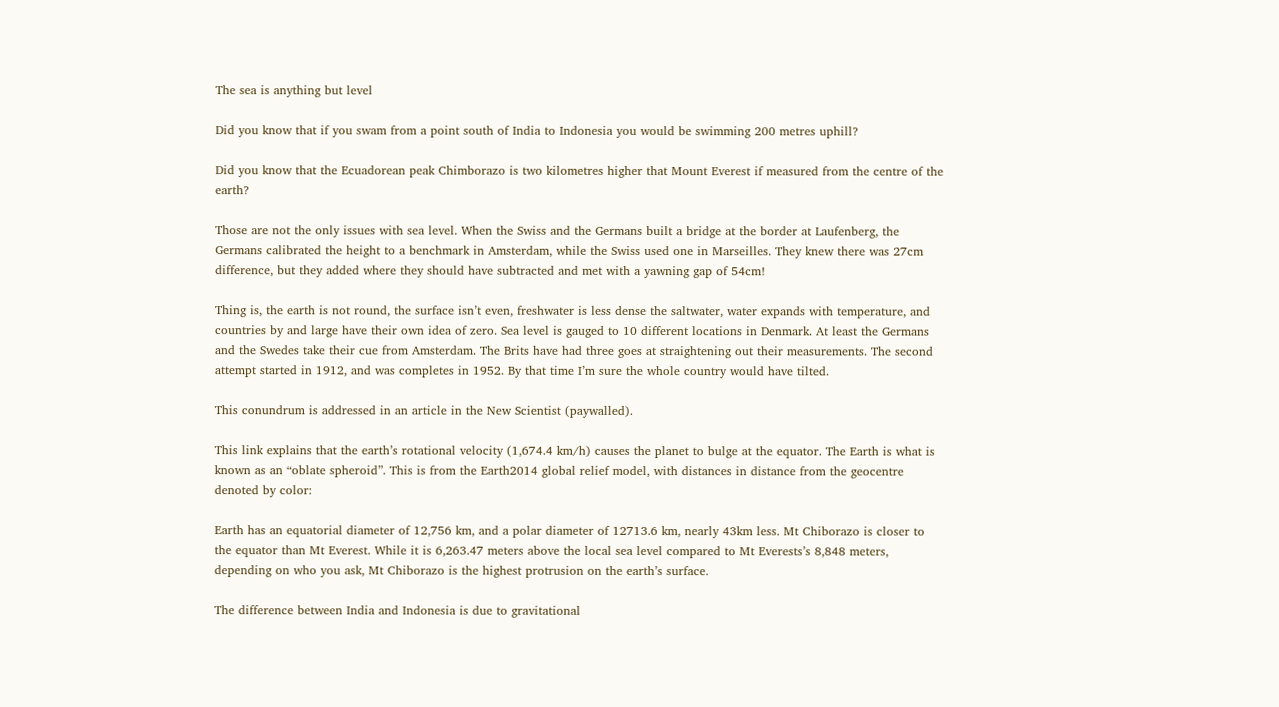The sea is anything but level

Did you know that if you swam from a point south of India to Indonesia you would be swimming 200 metres uphill?

Did you know that the Ecuadorean peak Chimborazo is two kilometres higher that Mount Everest if measured from the centre of the earth?

Those are not the only issues with sea level. When the Swiss and the Germans built a bridge at the border at Laufenberg, the Germans calibrated the height to a benchmark in Amsterdam, while the Swiss used one in Marseilles. They knew there was 27cm difference, but they added where they should have subtracted and met with a yawning gap of 54cm!

Thing is, the earth is not round, the surface isn’t even, freshwater is less dense the saltwater, water expands with temperature, and countries by and large have their own idea of zero. Sea level is gauged to 10 different locations in Denmark. At least the Germans and the Swedes take their cue from Amsterdam. The Brits have had three goes at straightening out their measurements. The second attempt started in 1912, and was completes in 1952. By that time I’m sure the whole country would have tilted.

This conundrum is addressed in an article in the New Scientist (paywalled).

This link explains that the earth’s rotational velocity (1,674.4 km/h) causes the planet to bulge at the equator. The Earth is what is known as an “oblate spheroid”. This is from the Earth2014 global relief model, with distances in distance from the geocentre denoted by color:

Earth has an equatorial diameter of 12,756 km, and a polar diameter of 12713.6 km, nearly 43km less. Mt Chiborazo is closer to the equator than Mt Everest. While it is 6,263.47 meters above the local sea level compared to Mt Everests’s 8,848 meters, depending on who you ask, Mt Chiborazo is the highest protrusion on the earth’s surface.

The difference between India and Indonesia is due to gravitational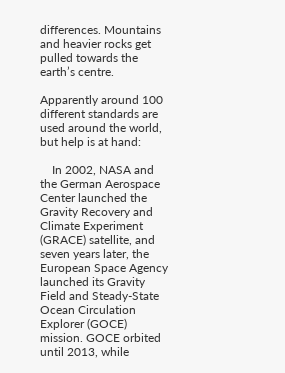differences. Mountains and heavier rocks get pulled towards the earth’s centre.

Apparently around 100 different standards are used around the world, but help is at hand:

    In 2002, NASA and the German Aerospace Center launched the Gravity Recovery and Climate Experiment (GRACE) satellite, and seven years later, the European Space Agency launched its Gravity Field and Steady-State Ocean Circulation Explorer (GOCE) mission. GOCE orbited until 2013, while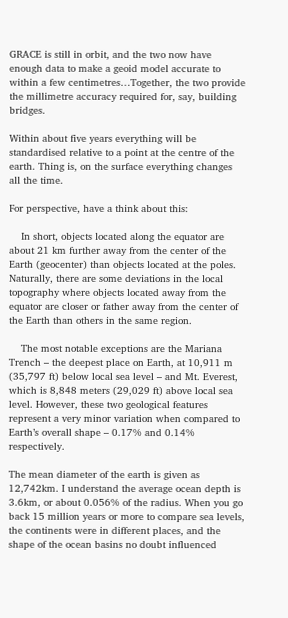GRACE is still in orbit, and the two now have enough data to make a geoid model accurate to within a few centimetres…Together, the two provide the millimetre accuracy required for, say, building bridges.

Within about five years everything will be standardised relative to a point at the centre of the earth. Thing is, on the surface everything changes all the time.

For perspective, have a think about this:

    In short, objects located along the equator are about 21 km further away from the center of the Earth (geocenter) than objects located at the poles. Naturally, there are some deviations in the local topography where objects located away from the equator are closer or father away from the center of the Earth than others in the same region.

    The most notable exceptions are the Mariana Trench – the deepest place on Earth, at 10,911 m (35,797 ft) below local sea level – and Mt. Everest, which is 8,848 meters (29,029 ft) above local sea level. However, these two geological features represent a very minor variation when compared to Earth’s overall shape – 0.17% and 0.14% respectively.

The mean diameter of the earth is given as 12,742km. I understand the average ocean depth is 3.6km, or about 0.056% of the radius. When you go back 15 million years or more to compare sea levels, the continents were in different places, and the shape of the ocean basins no doubt influenced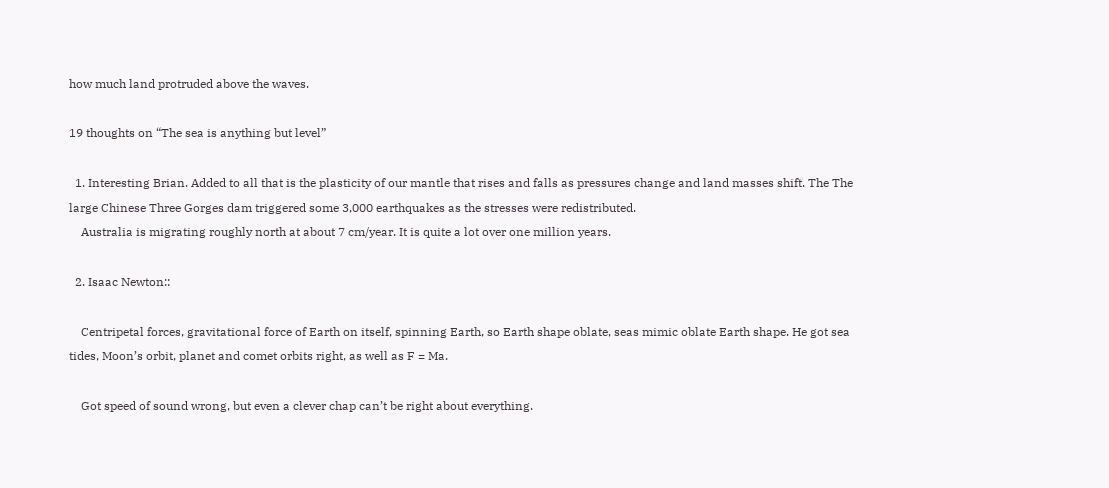how much land protruded above the waves.

19 thoughts on “The sea is anything but level”

  1. Interesting Brian. Added to all that is the plasticity of our mantle that rises and falls as pressures change and land masses shift. The The large Chinese Three Gorges dam triggered some 3,000 earthquakes as the stresses were redistributed.
    Australia is migrating roughly north at about 7 cm/year. It is quite a lot over one million years.

  2. Isaac Newton::

    Centripetal forces, gravitational force of Earth on itself, spinning Earth, so Earth shape oblate, seas mimic oblate Earth shape. He got sea tides, Moon’s orbit, planet and comet orbits right, as well as F = Ma.

    Got speed of sound wrong, but even a clever chap can’t be right about everything.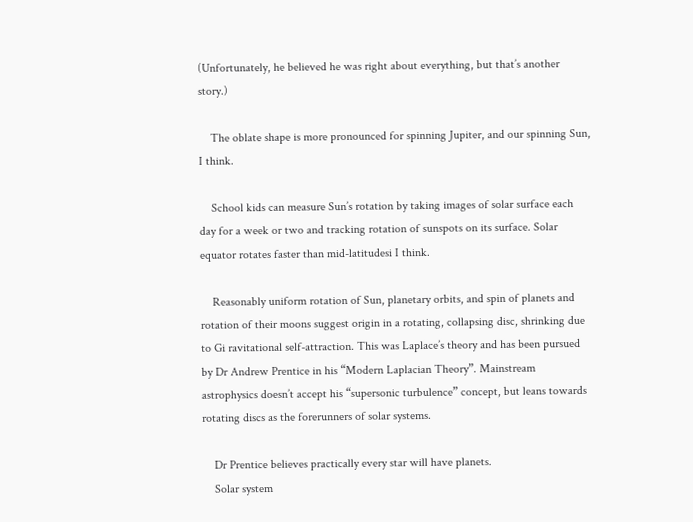(Unfortunately, he believed he was right about everything, but that’s another story.)

    The oblate shape is more pronounced for spinning Jupiter, and our spinning Sun, I think.

    School kids can measure Sun’s rotation by taking images of solar surface each day for a week or two and tracking rotation of sunspots on its surface. Solar equator rotates faster than mid-latitudesi I think.

    Reasonably uniform rotation of Sun, planetary orbits, and spin of planets and rotation of their moons suggest origin in a rotating, collapsing disc, shrinking due to Gi ravitational self-attraction. This was Laplace’s theory and has been pursued by Dr Andrew Prentice in his “Modern Laplacian Theory”. Mainstream astrophysics doesn’t accept his “supersonic turbulence” concept, but leans towards rotating discs as the forerunners of solar systems.

    Dr Prentice believes practically every star will have planets.
    Solar system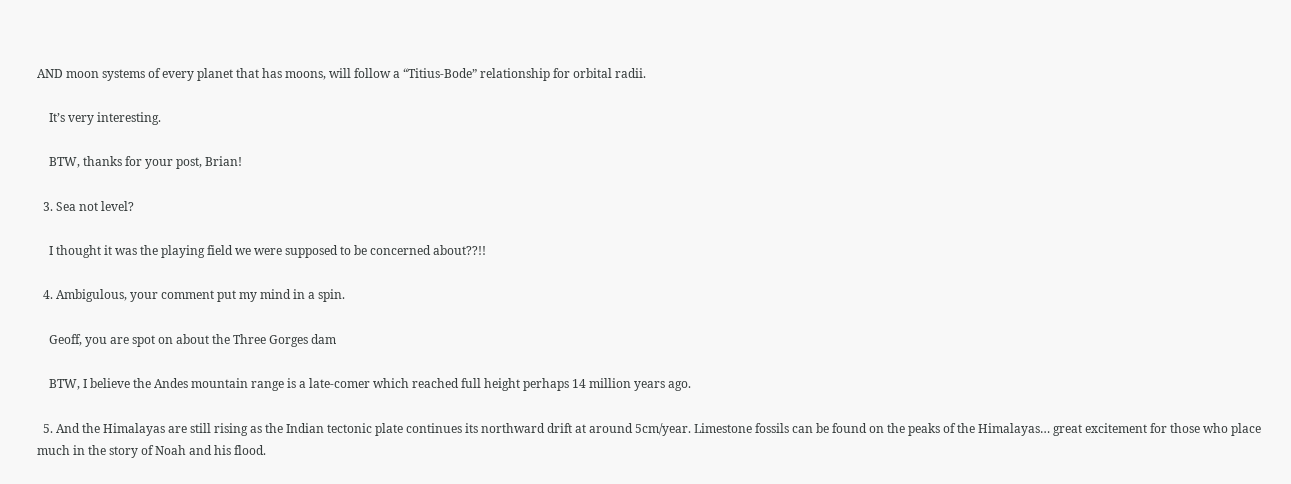AND moon systems of every planet that has moons, will follow a “Titius-Bode” relationship for orbital radii.

    It’s very interesting.

    BTW, thanks for your post, Brian!

  3. Sea not level?

    I thought it was the playing field we were supposed to be concerned about??!!

  4. Ambigulous, your comment put my mind in a spin.

    Geoff, you are spot on about the Three Gorges dam

    BTW, I believe the Andes mountain range is a late-comer which reached full height perhaps 14 million years ago.

  5. And the Himalayas are still rising as the Indian tectonic plate continues its northward drift at around 5cm/year. Limestone fossils can be found on the peaks of the Himalayas… great excitement for those who place much in the story of Noah and his flood.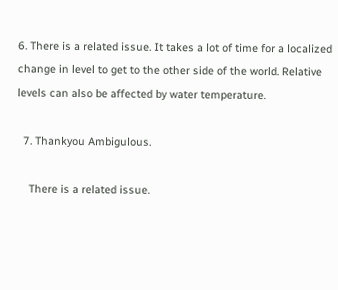6. There is a related issue. It takes a lot of time for a localized change in level to get to the other side of the world. Relative levels can also be affected by water temperature.

  7. Thankyou Ambigulous.

    There is a related issue.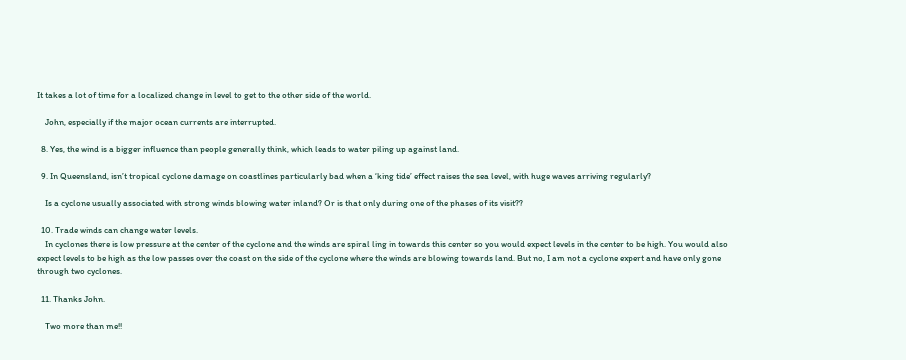It takes a lot of time for a localized change in level to get to the other side of the world.

    John, especially if the major ocean currents are interrupted.

  8. Yes, the wind is a bigger influence than people generally think, which leads to water piling up against land.

  9. In Queensland, isn’t tropical cyclone damage on coastlines particularly bad when a ‘king tide’ effect raises the sea level, with huge waves arriving regularly?

    Is a cyclone usually associated with strong winds blowing water inland? Or is that only during one of the phases of its visit??

  10. Trade winds can change water levels.
    In cyclones there is low pressure at the center of the cyclone and the winds are spiral ling in towards this center so you would expect levels in the center to be high. You would also expect levels to be high as the low passes over the coast on the side of the cyclone where the winds are blowing towards land. But no, I am not a cyclone expert and have only gone through two cyclones.

  11. Thanks John.

    Two more than me!!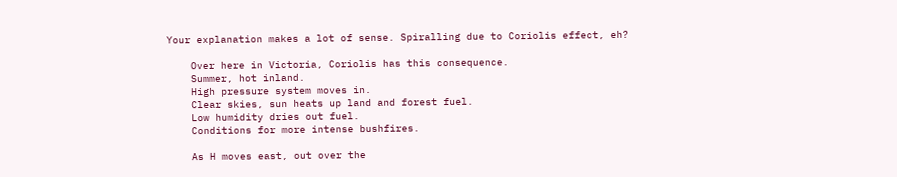Your explanation makes a lot of sense. Spiralling due to Coriolis effect, eh?

    Over here in Victoria, Coriolis has this consequence.
    Summer, hot inland.
    High pressure system moves in.
    Clear skies, sun heats up land and forest fuel.
    Low humidity dries out fuel.
    Conditions for more intense bushfires.

    As H moves east, out over the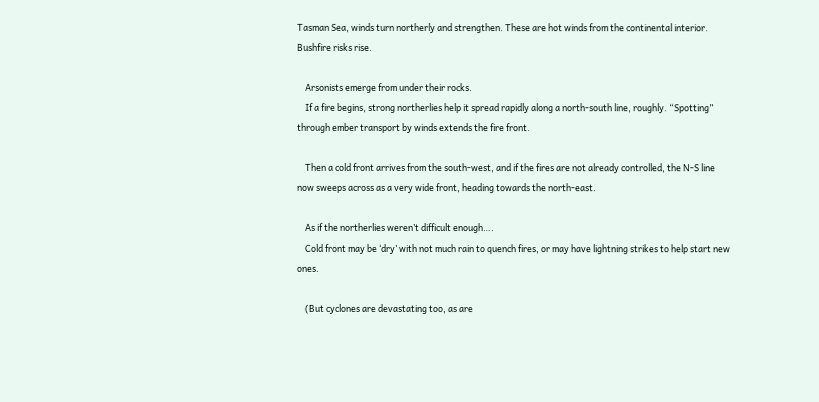Tasman Sea, winds turn northerly and strengthen. These are hot winds from the continental interior. Bushfire risks rise.

    Arsonists emerge from under their rocks.
    If a fire begins, strong northerlies help it spread rapidly along a north-south line, roughly. “Spotting” through ember transport by winds extends the fire front.

    Then a cold front arrives from the south-west, and if the fires are not already controlled, the N-S line now sweeps across as a very wide front, heading towards the north-east.

    As if the northerlies weren’t difficult enough….
    Cold front may be ‘dry’ with not much rain to quench fires, or may have lightning strikes to help start new ones.

    (But cyclones are devastating too, as are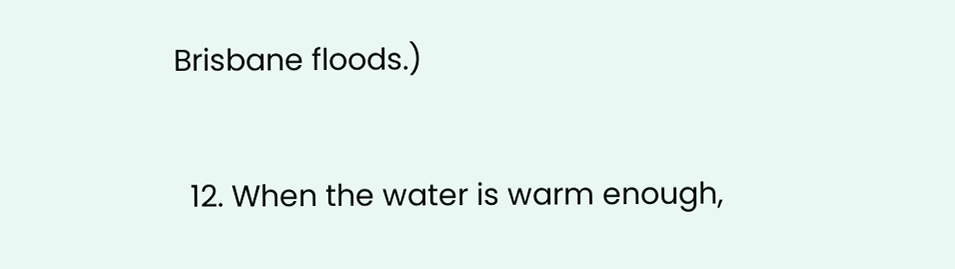Brisbane floods.)

  12. When the water is warm enough,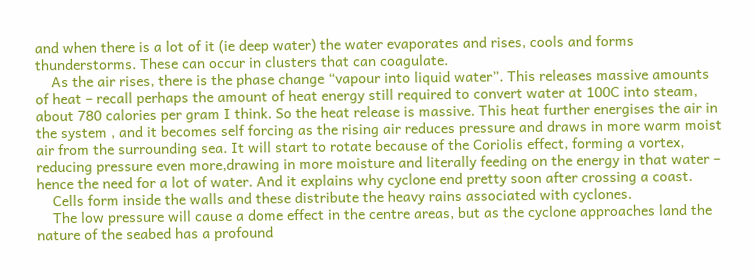and when there is a lot of it (ie deep water) the water evaporates and rises, cools and forms thunderstorms. These can occur in clusters that can coagulate.
    As the air rises, there is the phase change “vapour into liquid water”. This releases massive amounts of heat – recall perhaps the amount of heat energy still required to convert water at 100C into steam, about 780 calories per gram I think. So the heat release is massive. This heat further energises the air in the system , and it becomes self forcing as the rising air reduces pressure and draws in more warm moist air from the surrounding sea. It will start to rotate because of the Coriolis effect, forming a vortex, reducing pressure even more,drawing in more moisture and literally feeding on the energy in that water – hence the need for a lot of water. And it explains why cyclone end pretty soon after crossing a coast.
    Cells form inside the walls and these distribute the heavy rains associated with cyclones.
    The low pressure will cause a dome effect in the centre areas, but as the cyclone approaches land the nature of the seabed has a profound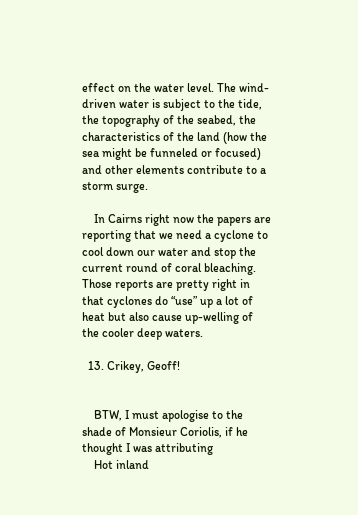effect on the water level. The wind-driven water is subject to the tide, the topography of the seabed, the characteristics of the land (how the sea might be funneled or focused) and other elements contribute to a storm surge.

    In Cairns right now the papers are reporting that we need a cyclone to cool down our water and stop the current round of coral bleaching. Those reports are pretty right in that cyclones do “use” up a lot of heat but also cause up-welling of the cooler deep waters.

  13. Crikey, Geoff!


    BTW, I must apologise to the shade of Monsieur Coriolis, if he thought I was attributing
    Hot inland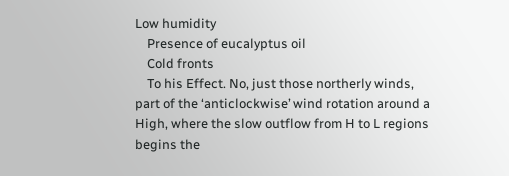Low humidity
    Presence of eucalyptus oil
    Cold fronts
    To his Effect. No, just those northerly winds, part of the ‘anticlockwise’ wind rotation around a High, where the slow outflow from H to L regions begins the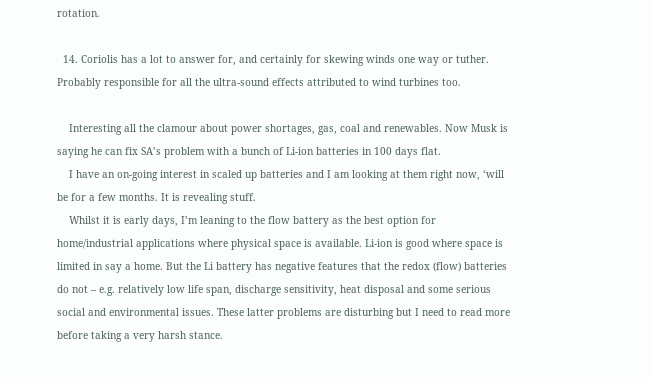rotation.

  14. Coriolis has a lot to answer for, and certainly for skewing winds one way or tuther. Probably responsible for all the ultra-sound effects attributed to wind turbines too.

    Interesting all the clamour about power shortages, gas, coal and renewables. Now Musk is saying he can fix SA’s problem with a bunch of Li-ion batteries in 100 days flat.
    I have an on-going interest in scaled up batteries and I am looking at them right now, ‘will be for a few months. It is revealing stuff.
    Whilst it is early days, I’m leaning to the flow battery as the best option for home/industrial applications where physical space is available. Li-ion is good where space is limited in say a home. But the Li battery has negative features that the redox (flow) batteries do not – e.g. relatively low life span, discharge sensitivity, heat disposal and some serious social and environmental issues. These latter problems are disturbing but I need to read more before taking a very harsh stance.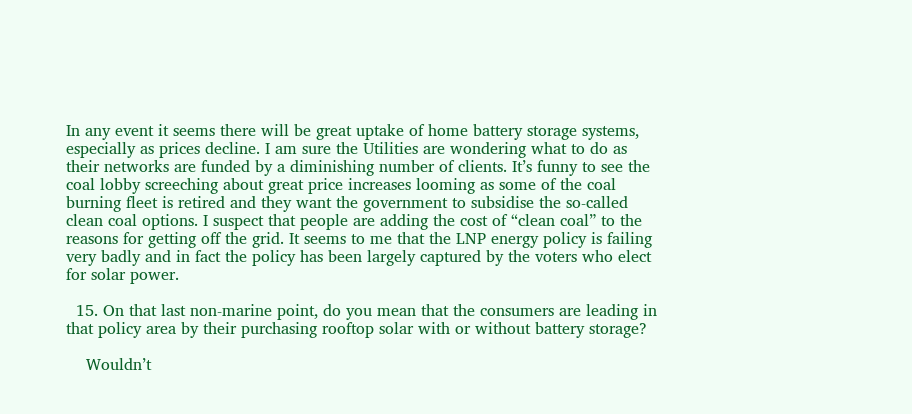In any event it seems there will be great uptake of home battery storage systems, especially as prices decline. I am sure the Utilities are wondering what to do as their networks are funded by a diminishing number of clients. It’s funny to see the coal lobby screeching about great price increases looming as some of the coal burning fleet is retired and they want the government to subsidise the so-called clean coal options. I suspect that people are adding the cost of “clean coal” to the reasons for getting off the grid. It seems to me that the LNP energy policy is failing very badly and in fact the policy has been largely captured by the voters who elect for solar power.

  15. On that last non-marine point, do you mean that the consumers are leading in that policy area by their purchasing rooftop solar with or without battery storage?

    Wouldn’t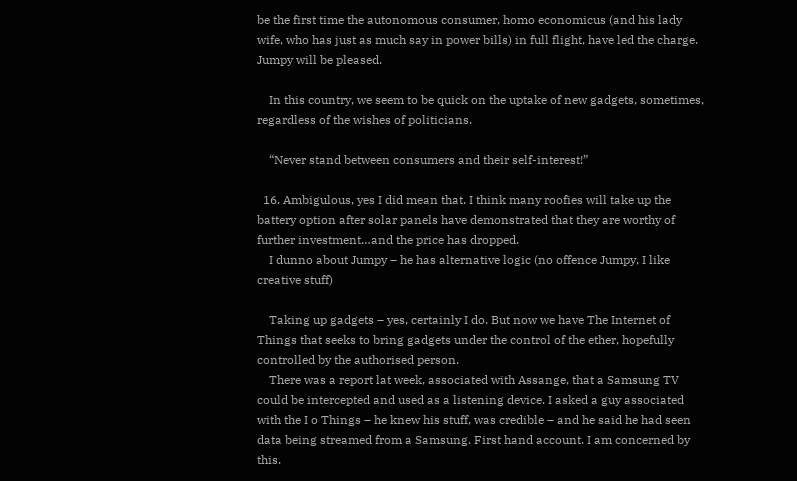be the first time the autonomous consumer, homo economicus (and his lady wife, who has just as much say in power bills) in full flight, have led the charge. Jumpy will be pleased.

    In this country, we seem to be quick on the uptake of new gadgets, sometimes, regardless of the wishes of politicians.

    “Never stand between consumers and their self-interest!”

  16. Ambigulous, yes I did mean that. I think many roofies will take up the battery option after solar panels have demonstrated that they are worthy of further investment…and the price has dropped.
    I dunno about Jumpy – he has alternative logic (no offence Jumpy, I like creative stuff)

    Taking up gadgets – yes, certainly I do. But now we have The Internet of Things that seeks to bring gadgets under the control of the ether, hopefully controlled by the authorised person.
    There was a report lat week, associated with Assange, that a Samsung TV could be intercepted and used as a listening device. I asked a guy associated with the I o Things – he knew his stuff, was credible – and he said he had seen data being streamed from a Samsung. First hand account. I am concerned by this.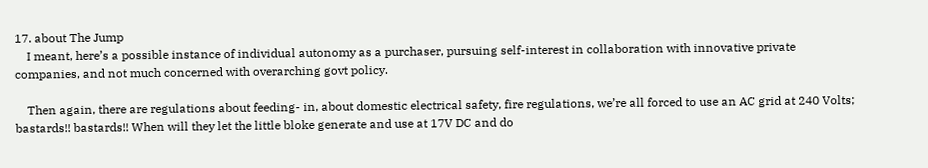17. about The Jump
    I meant, here’s a possible instance of individual autonomy as a purchaser, pursuing self-interest in collaboration with innovative private companies, and not much concerned with overarching govt policy.

    Then again, there are regulations about feeding- in, about domestic electrical safety, fire regulations, we’re all forced to use an AC grid at 240 Volts; bastards!! bastards!! When will they let the little bloke generate and use at 17V DC and do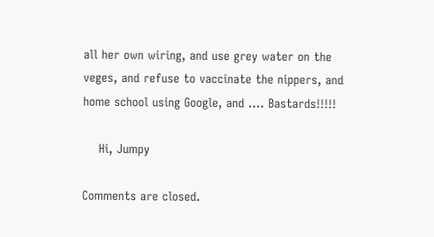all her own wiring, and use grey water on the veges, and refuse to vaccinate the nippers, and home school using Google, and …. Bastards!!!!!

    Hi, Jumpy

Comments are closed.